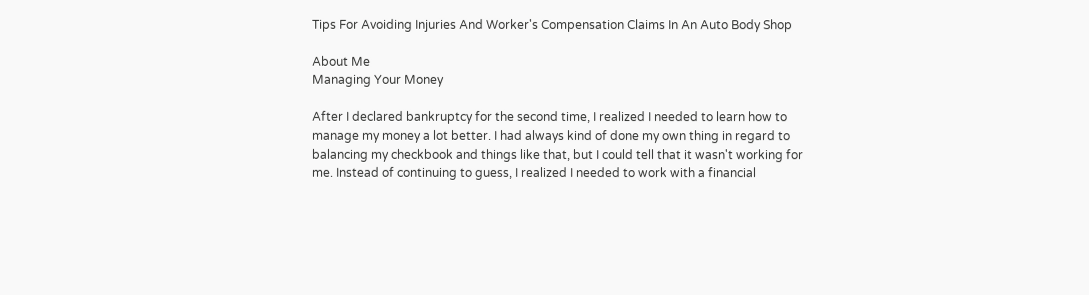Tips For Avoiding Injuries And Worker's Compensation Claims In An Auto Body Shop

About Me
Managing Your Money

After I declared bankruptcy for the second time, I realized I needed to learn how to manage my money a lot better. I had always kind of done my own thing in regard to balancing my checkbook and things like that, but I could tell that it wasn't working for me. Instead of continuing to guess, I realized I needed to work with a financial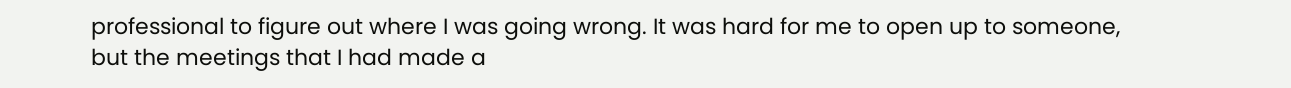professional to figure out where I was going wrong. It was hard for me to open up to someone, but the meetings that I had made a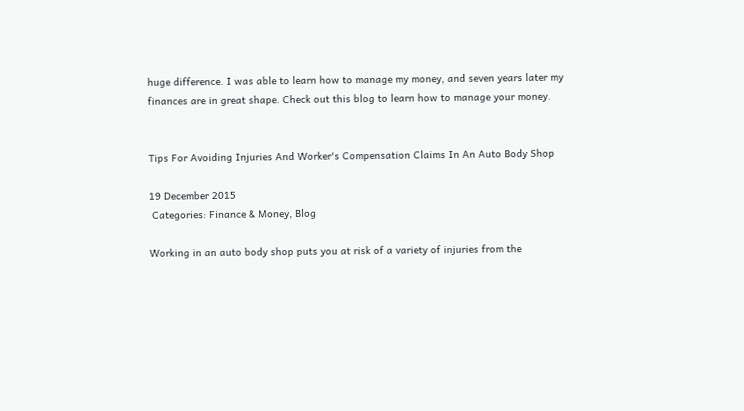huge difference. I was able to learn how to manage my money, and seven years later my finances are in great shape. Check out this blog to learn how to manage your money.


Tips For Avoiding Injuries And Worker's Compensation Claims In An Auto Body Shop

19 December 2015
 Categories: Finance & Money, Blog

Working in an auto body shop puts you at risk of a variety of injuries from the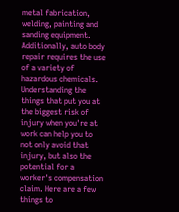metal fabrication, welding, painting and sanding equipment. Additionally, auto body repair requires the use of a variety of hazardous chemicals. Understanding the things that put you at the biggest risk of injury when you're at work can help you to not only avoid that injury, but also the potential for a worker's compensation claim. Here are a few things to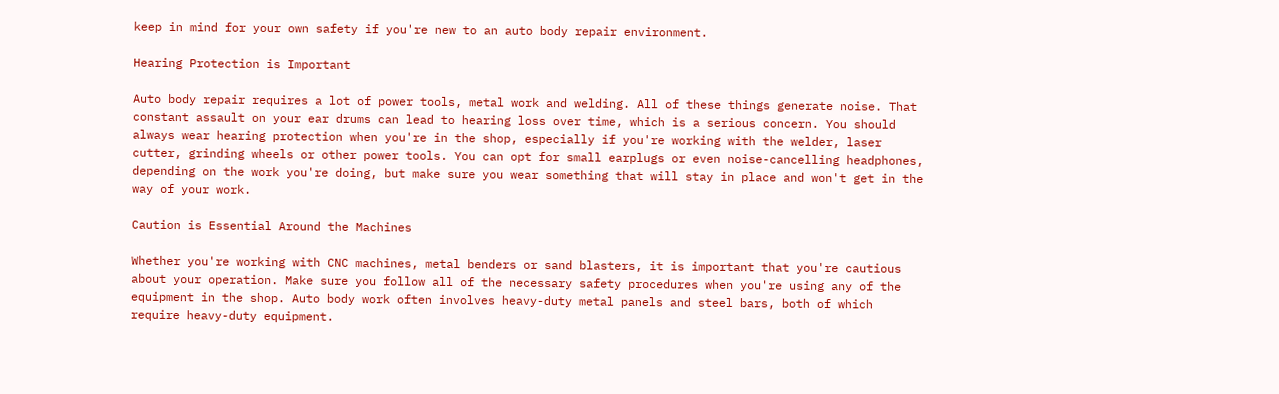keep in mind for your own safety if you're new to an auto body repair environment.

Hearing Protection is Important

Auto body repair requires a lot of power tools, metal work and welding. All of these things generate noise. That constant assault on your ear drums can lead to hearing loss over time, which is a serious concern. You should always wear hearing protection when you're in the shop, especially if you're working with the welder, laser cutter, grinding wheels or other power tools. You can opt for small earplugs or even noise-cancelling headphones, depending on the work you're doing, but make sure you wear something that will stay in place and won't get in the way of your work.

Caution is Essential Around the Machines

Whether you're working with CNC machines, metal benders or sand blasters, it is important that you're cautious about your operation. Make sure you follow all of the necessary safety procedures when you're using any of the equipment in the shop. Auto body work often involves heavy-duty metal panels and steel bars, both of which require heavy-duty equipment.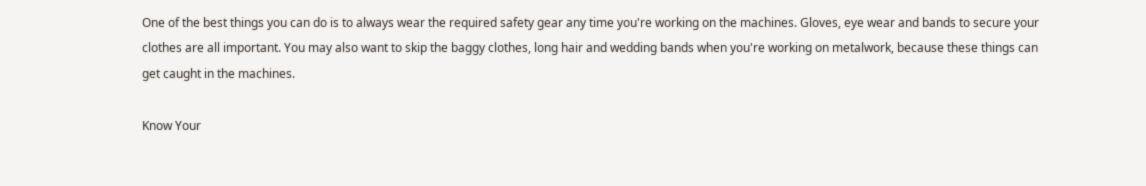One of the best things you can do is to always wear the required safety gear any time you're working on the machines. Gloves, eye wear and bands to secure your clothes are all important. You may also want to skip the baggy clothes, long hair and wedding bands when you're working on metalwork, because these things can get caught in the machines.

Know Your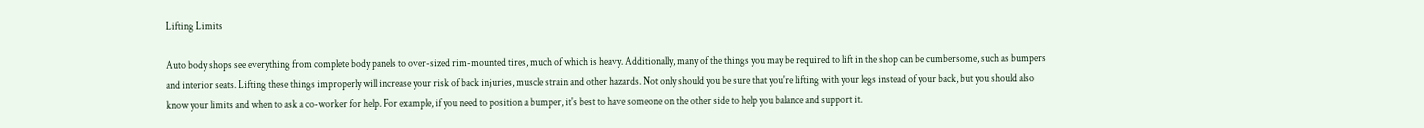Lifting Limits

Auto body shops see everything from complete body panels to over-sized rim-mounted tires, much of which is heavy. Additionally, many of the things you may be required to lift in the shop can be cumbersome, such as bumpers and interior seats. Lifting these things improperly will increase your risk of back injuries, muscle strain and other hazards. Not only should you be sure that you're lifting with your legs instead of your back, but you should also know your limits and when to ask a co-worker for help. For example, if you need to position a bumper, it's best to have someone on the other side to help you balance and support it.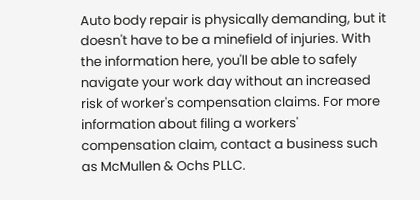Auto body repair is physically demanding, but it doesn't have to be a minefield of injuries. With the information here, you'll be able to safely navigate your work day without an increased risk of worker's compensation claims. For more information about filing a workers' compensation claim, contact a business such as McMullen & Ochs PLLC.